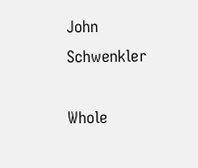John Schwenkler

Whole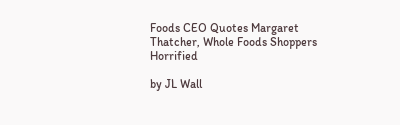Foods CEO Quotes Margaret Thatcher, Whole Foods Shoppers Horrified

by JL Wall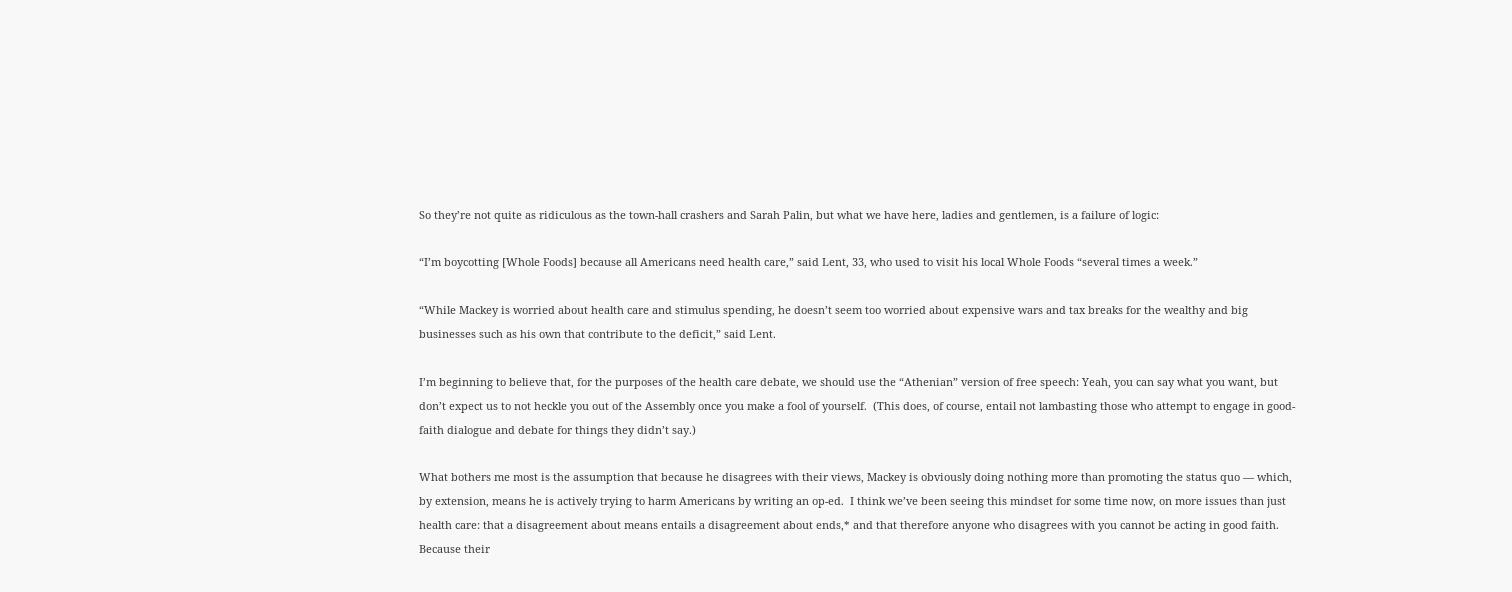So they’re not quite as ridiculous as the town-hall crashers and Sarah Palin, but what we have here, ladies and gentlemen, is a failure of logic:

“I’m boycotting [Whole Foods] because all Americans need health care,” said Lent, 33, who used to visit his local Whole Foods “several times a week.”

“While Mackey is worried about health care and stimulus spending, he doesn’t seem too worried about expensive wars and tax breaks for the wealthy and big businesses such as his own that contribute to the deficit,” said Lent.

I’m beginning to believe that, for the purposes of the health care debate, we should use the “Athenian” version of free speech: Yeah, you can say what you want, but don’t expect us to not heckle you out of the Assembly once you make a fool of yourself.  (This does, of course, entail not lambasting those who attempt to engage in good-faith dialogue and debate for things they didn’t say.)

What bothers me most is the assumption that because he disagrees with their views, Mackey is obviously doing nothing more than promoting the status quo — which, by extension, means he is actively trying to harm Americans by writing an op-ed.  I think we’ve been seeing this mindset for some time now, on more issues than just health care: that a disagreement about means entails a disagreement about ends,* and that therefore anyone who disagrees with you cannot be acting in good faith.  Because their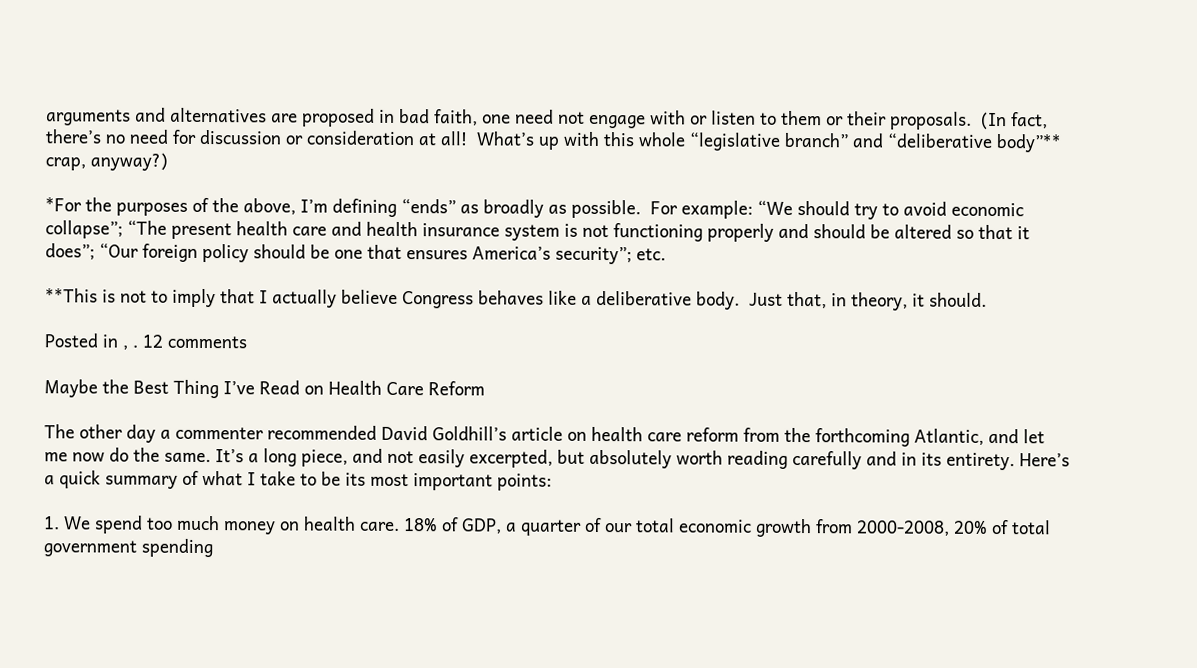arguments and alternatives are proposed in bad faith, one need not engage with or listen to them or their proposals.  (In fact, there’s no need for discussion or consideration at all!  What’s up with this whole “legislative branch” and “deliberative body”** crap, anyway?)

*For the purposes of the above, I’m defining “ends” as broadly as possible.  For example: “We should try to avoid economic collapse”; “The present health care and health insurance system is not functioning properly and should be altered so that it does”; “Our foreign policy should be one that ensures America’s security”; etc.

**This is not to imply that I actually believe Congress behaves like a deliberative body.  Just that, in theory, it should.

Posted in , . 12 comments

Maybe the Best Thing I’ve Read on Health Care Reform

The other day a commenter recommended David Goldhill’s article on health care reform from the forthcoming Atlantic, and let me now do the same. It’s a long piece, and not easily excerpted, but absolutely worth reading carefully and in its entirety. Here’s a quick summary of what I take to be its most important points:

1. We spend too much money on health care. 18% of GDP, a quarter of our total economic growth from 2000-2008, 20% of total government spending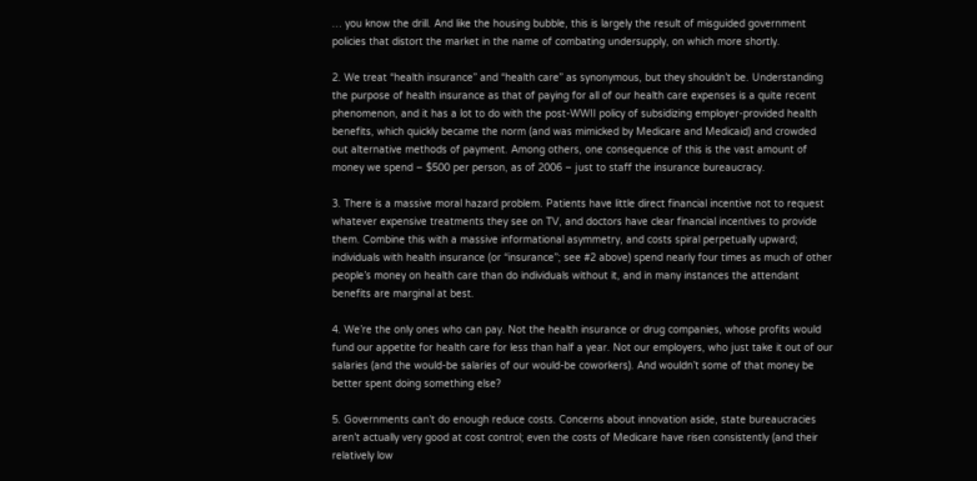… you know the drill. And like the housing bubble, this is largely the result of misguided government policies that distort the market in the name of combating undersupply, on which more shortly.

2. We treat “health insurance” and “health care” as synonymous, but they shouldn’t be. Understanding the purpose of health insurance as that of paying for all of our health care expenses is a quite recent phenomenon, and it has a lot to do with the post-WWII policy of subsidizing employer-provided health benefits, which quickly became the norm (and was mimicked by Medicare and Medicaid) and crowded out alternative methods of payment. Among others, one consequence of this is the vast amount of money we spend – $500 per person, as of 2006 – just to staff the insurance bureaucracy.

3. There is a massive moral hazard problem. Patients have little direct financial incentive not to request whatever expensive treatments they see on TV, and doctors have clear financial incentives to provide them. Combine this with a massive informational asymmetry, and costs spiral perpetually upward; individuals with health insurance (or “insurance”; see #2 above) spend nearly four times as much of other people’s money on health care than do individuals without it, and in many instances the attendant benefits are marginal at best.

4. We’re the only ones who can pay. Not the health insurance or drug companies, whose profits would fund our appetite for health care for less than half a year. Not our employers, who just take it out of our salaries (and the would-be salaries of our would-be coworkers). And wouldn’t some of that money be better spent doing something else?

5. Governments can’t do enough reduce costs. Concerns about innovation aside, state bureaucracies aren’t actually very good at cost control; even the costs of Medicare have risen consistently (and their relatively low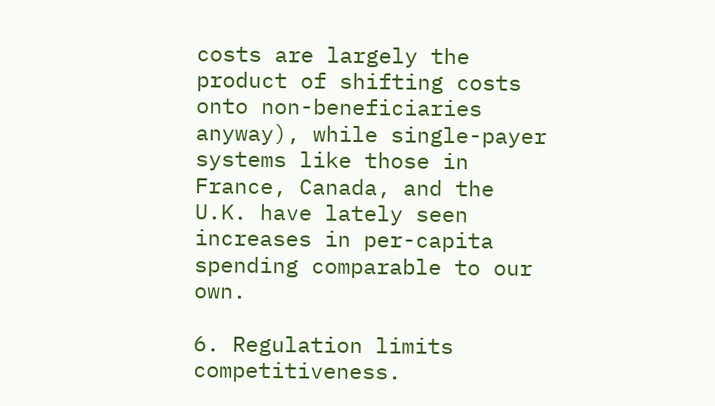costs are largely the product of shifting costs onto non-beneficiaries anyway), while single-payer systems like those in France, Canada, and the U.K. have lately seen increases in per-capita spending comparable to our own.

6. Regulation limits competitiveness.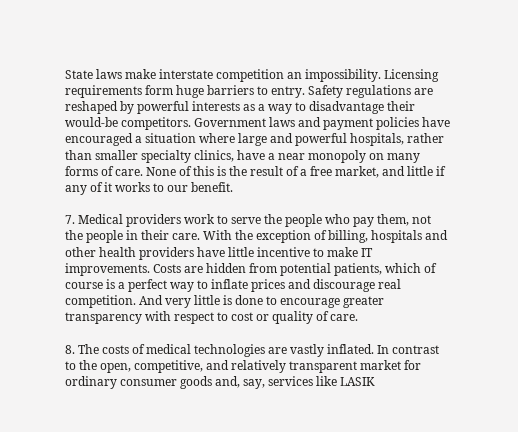State laws make interstate competition an impossibility. Licensing requirements form huge barriers to entry. Safety regulations are reshaped by powerful interests as a way to disadvantage their would-be competitors. Government laws and payment policies have encouraged a situation where large and powerful hospitals, rather than smaller specialty clinics, have a near monopoly on many forms of care. None of this is the result of a free market, and little if any of it works to our benefit.

7. Medical providers work to serve the people who pay them, not the people in their care. With the exception of billing, hospitals and other health providers have little incentive to make IT improvements. Costs are hidden from potential patients, which of course is a perfect way to inflate prices and discourage real competition. And very little is done to encourage greater transparency with respect to cost or quality of care.

8. The costs of medical technologies are vastly inflated. In contrast to the open, competitive, and relatively transparent market for ordinary consumer goods and, say, services like LASIK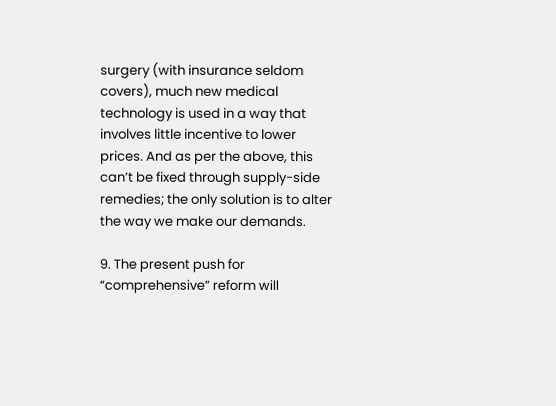surgery (with insurance seldom covers), much new medical technology is used in a way that involves little incentive to lower prices. And as per the above, this can’t be fixed through supply-side remedies; the only solution is to alter the way we make our demands.

9. The present push for “comprehensive” reform will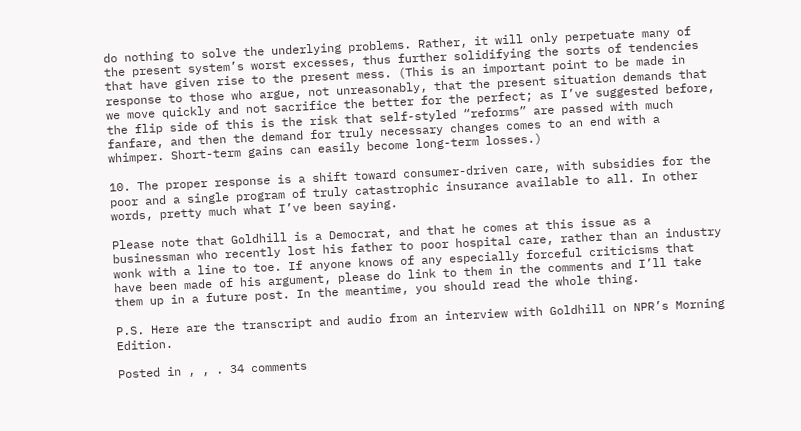do nothing to solve the underlying problems. Rather, it will only perpetuate many of the present system’s worst excesses, thus further solidifying the sorts of tendencies that have given rise to the present mess. (This is an important point to be made in response to those who argue, not unreasonably, that the present situation demands that we move quickly and not sacrifice the better for the perfect; as I’ve suggested before, the flip side of this is the risk that self-styled “reforms” are passed with much fanfare, and then the demand for truly necessary changes comes to an end with a whimper. Short-term gains can easily become long-term losses.)

10. The proper response is a shift toward consumer-driven care, with subsidies for the poor and a single program of truly catastrophic insurance available to all. In other words, pretty much what I’ve been saying.

Please note that Goldhill is a Democrat, and that he comes at this issue as a businessman who recently lost his father to poor hospital care, rather than an industry wonk with a line to toe. If anyone knows of any especially forceful criticisms that have been made of his argument, please do link to them in the comments and I’ll take them up in a future post. In the meantime, you should read the whole thing.

P.S. Here are the transcript and audio from an interview with Goldhill on NPR’s Morning Edition.

Posted in , , . 34 comments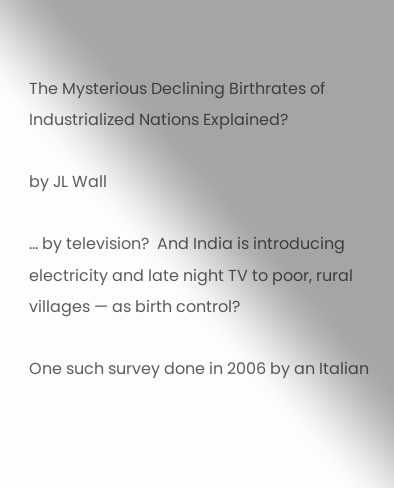The Mysterious Declining Birthrates of Industrialized Nations Explained?

by JL Wall

… by television?  And India is introducing electricity and late night TV to poor, rural villages — as birth control?

One such survey done in 2006 by an Italian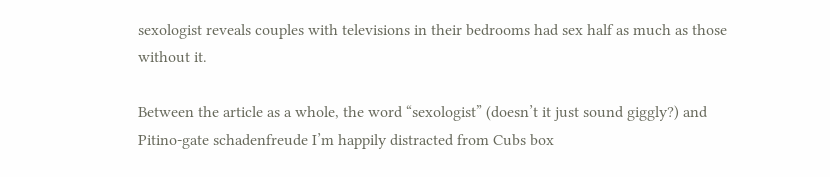sexologist reveals couples with televisions in their bedrooms had sex half as much as those without it.

Between the article as a whole, the word “sexologist” (doesn’t it just sound giggly?) and Pitino-gate schadenfreude I’m happily distracted from Cubs box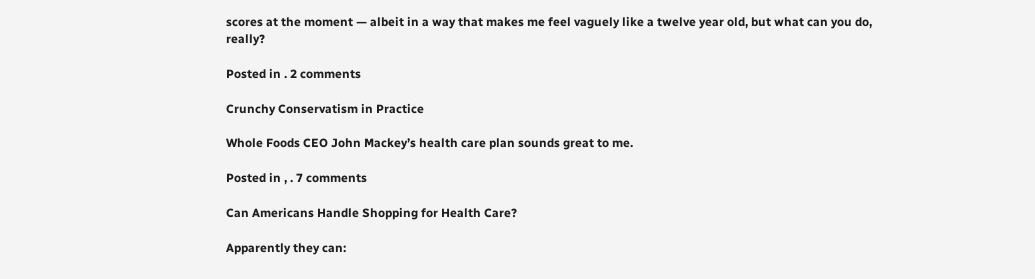scores at the moment — albeit in a way that makes me feel vaguely like a twelve year old, but what can you do, really?

Posted in . 2 comments

Crunchy Conservatism in Practice

Whole Foods CEO John Mackey’s health care plan sounds great to me.

Posted in , . 7 comments

Can Americans Handle Shopping for Health Care?

Apparently they can: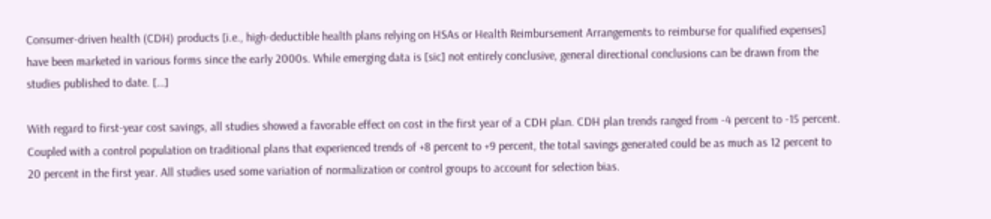Consumer-driven health (CDH) products [i.e., high-deductible health plans relying on HSAs or Health Reimbursement Arrangements to reimburse for qualified expenses] have been marketed in various forms since the early 2000s. While emerging data is [sic] not entirely conclusive, general directional conclusions can be drawn from the studies published to date. […]

With regard to first-year cost savings, all studies showed a favorable effect on cost in the first year of a CDH plan. CDH plan trends ranged from -4 percent to -15 percent. Coupled with a control population on traditional plans that experienced trends of +8 percent to +9 percent, the total savings generated could be as much as 12 percent to 20 percent in the first year. All studies used some variation of normalization or control groups to account for selection bias.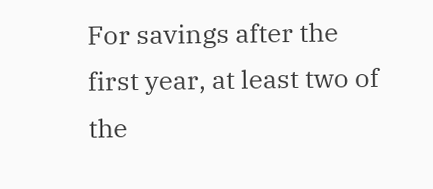For savings after the first year, at least two of the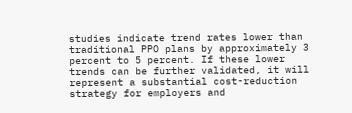studies indicate trend rates lower than traditional PPO plans by approximately 3 percent to 5 percent. If these lower trends can be further validated, it will represent a substantial cost-reduction strategy for employers and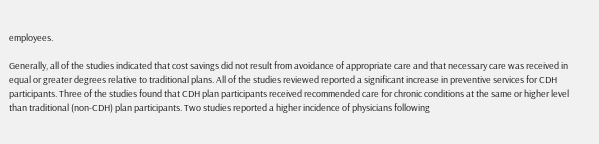employees.

Generally, all of the studies indicated that cost savings did not result from avoidance of appropriate care and that necessary care was received in equal or greater degrees relative to traditional plans. All of the studies reviewed reported a significant increase in preventive services for CDH participants. Three of the studies found that CDH plan participants received recommended care for chronic conditions at the same or higher level than traditional (non-CDH) plan participants. Two studies reported a higher incidence of physicians following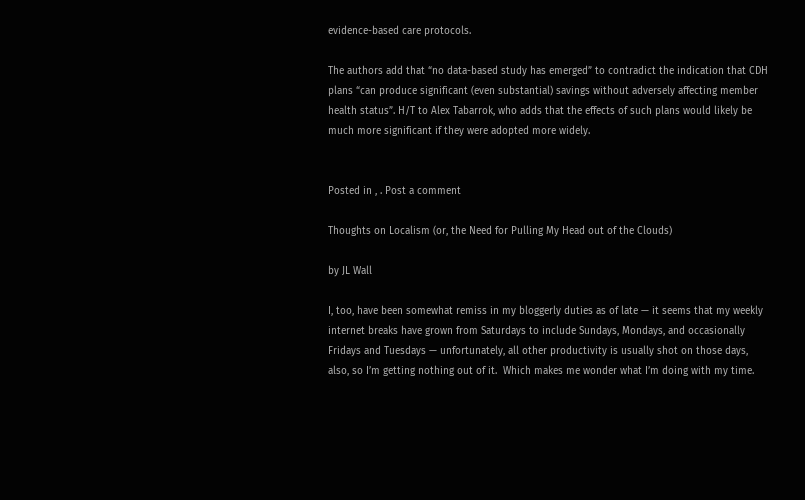evidence-based care protocols.

The authors add that “no data-based study has emerged” to contradict the indication that CDH plans “can produce significant (even substantial) savings without adversely affecting member health status”. H/T to Alex Tabarrok, who adds that the effects of such plans would likely be much more significant if they were adopted more widely.


Posted in , . Post a comment

Thoughts on Localism (or, the Need for Pulling My Head out of the Clouds)

by JL Wall

I, too, have been somewhat remiss in my bloggerly duties as of late — it seems that my weekly internet breaks have grown from Saturdays to include Sundays, Mondays, and occasionally Fridays and Tuesdays — unfortunately, all other productivity is usually shot on those days, also, so I’m getting nothing out of it.  Which makes me wonder what I’m doing with my time.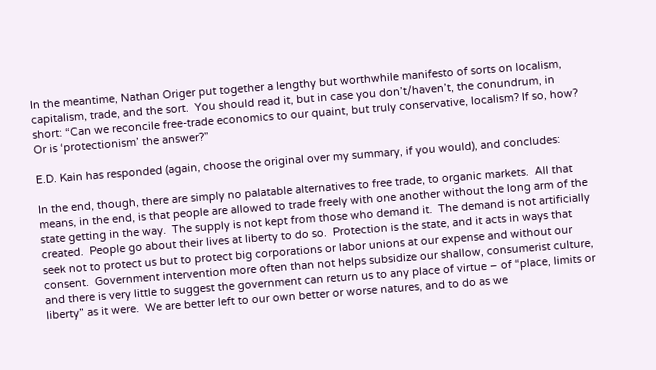In the meantime, Nathan Origer put together a lengthy but worthwhile manifesto of sorts on localism, capitalism, trade, and the sort.  You should read it, but in case you don’t/haven’t, the conundrum, in short: “Can we reconcile free-trade economics to our quaint, but truly conservative, localism? If so, how? Or is ‘protectionism’ the answer?”

E.D. Kain has responded (again, choose the original over my summary, if you would), and concludes:

In the end, though, there are simply no palatable alternatives to free trade, to organic markets.  All that means, in the end, is that people are allowed to trade freely with one another without the long arm of the state getting in the way.  The supply is not kept from those who demand it.  The demand is not artificially created.  People go about their lives at liberty to do so.  Protection is the state, and it acts in ways that seek not to protect us but to protect big corporations or labor unions at our expense and without our consent.  Government intervention more often than not helps subsidize our shallow, consumerist culture, and there is very little to suggest the government can return us to any place of virtue – of “place, limits or liberty” as it were.  We are better left to our own better or worse natures, and to do as we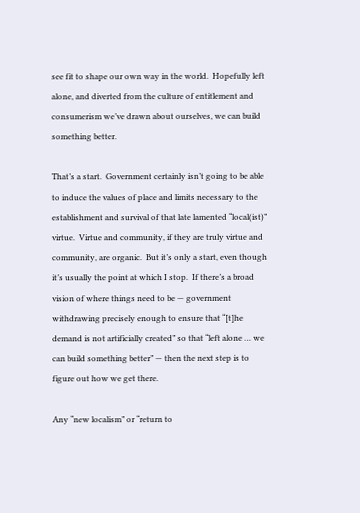see fit to shape our own way in the world.  Hopefully left alone, and diverted from the culture of entitlement and consumerism we’ve drawn about ourselves, we can build something better.

That’s a start.  Government certainly isn’t going to be able to induce the values of place and limits necessary to the establishment and survival of that late lamented “local(ist)” virtue.  Virtue and community, if they are truly virtue and community, are organic.  But it’s only a start, even though it’s usually the point at which I stop.  If there’s a broad vision of where things need to be — government withdrawing precisely enough to ensure that “[t]he demand is not artificially created” so that “left alone … we can build something better” — then the next step is to figure out how we get there.

Any “new localism” or “return to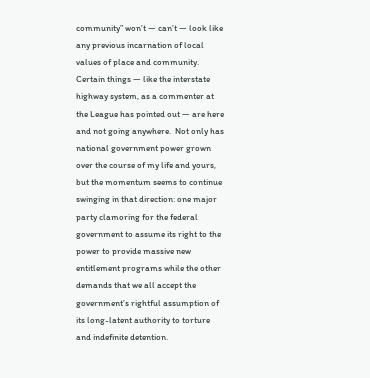community” won’t — can’t — look like any previous incarnation of local values of place and community.  Certain things — like the interstate highway system, as a commenter at the League has pointed out — are here and not going anywhere.  Not only has national government power grown over the course of my life and yours, but the momentum seems to continue swinging in that direction: one major party clamoring for the federal government to assume its right to the power to provide massive new entitlement programs while the other demands that we all accept the government’s rightful assumption of its long-latent authority to torture and indefinite detention.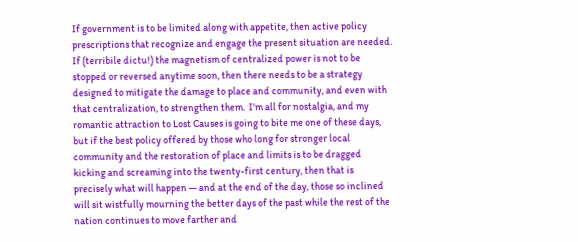If government is to be limited along with appetite, then active policy prescriptions that recognize and engage the present situation are needed.  If (terribile dictu!) the magnetism of centralized power is not to be stopped or reversed anytime soon, then there needs to be a strategy designed to mitigate the damage to place and community, and even with that centralization, to strengthen them.  I’m all for nostalgia, and my romantic attraction to Lost Causes is going to bite me one of these days, but if the best policy offered by those who long for stronger local community and the restoration of place and limits is to be dragged kicking and screaming into the twenty-first century, then that is precisely what will happen — and at the end of the day, those so inclined will sit wistfully mourning the better days of the past while the rest of the nation continues to move farther and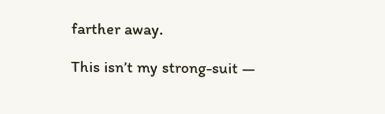farther away.

This isn’t my strong-suit —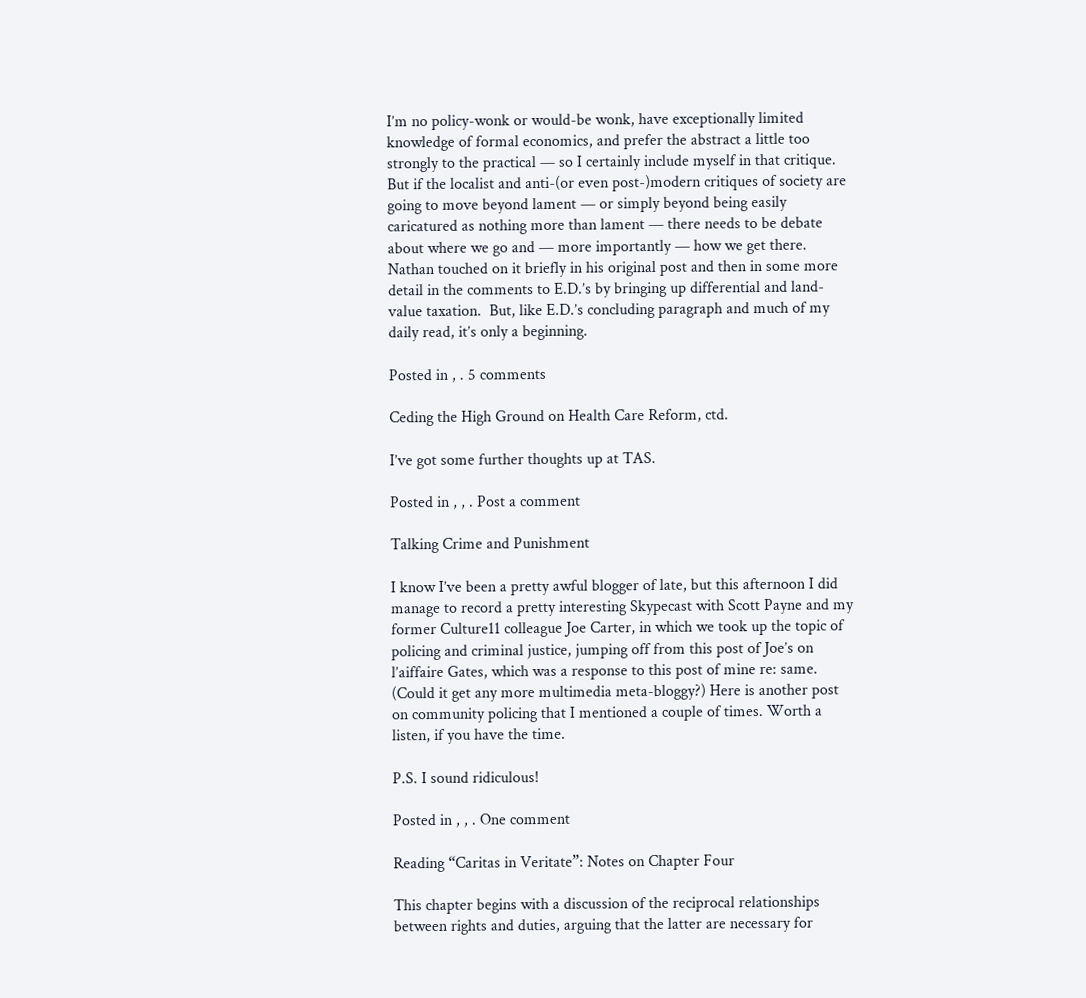I’m no policy-wonk or would-be wonk, have exceptionally limited knowledge of formal economics, and prefer the abstract a little too strongly to the practical — so I certainly include myself in that critique.  But if the localist and anti-(or even post-)modern critiques of society are going to move beyond lament — or simply beyond being easily caricatured as nothing more than lament — there needs to be debate about where we go and — more importantly — how we get there.  Nathan touched on it briefly in his original post and then in some more detail in the comments to E.D.’s by bringing up differential and land-value taxation.  But, like E.D.’s concluding paragraph and much of my daily read, it’s only a beginning.

Posted in , . 5 comments

Ceding the High Ground on Health Care Reform, ctd.

I’ve got some further thoughts up at TAS.

Posted in , , . Post a comment

Talking Crime and Punishment

I know I’ve been a pretty awful blogger of late, but this afternoon I did manage to record a pretty interesting Skypecast with Scott Payne and my former Culture11 colleague Joe Carter, in which we took up the topic of policing and criminal justice, jumping off from this post of Joe’s on l’aiffaire Gates, which was a response to this post of mine re: same. (Could it get any more multimedia meta-bloggy?) Here is another post on community policing that I mentioned a couple of times. Worth a listen, if you have the time.

P.S. I sound ridiculous!

Posted in , , . One comment

Reading “Caritas in Veritate”: Notes on Chapter Four

This chapter begins with a discussion of the reciprocal relationships between rights and duties, arguing that the latter are necessary for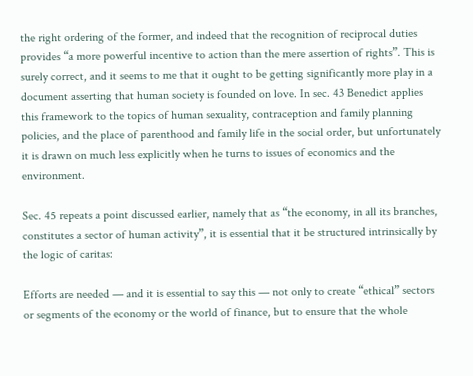the right ordering of the former, and indeed that the recognition of reciprocal duties provides “a more powerful incentive to action than the mere assertion of rights”. This is surely correct, and it seems to me that it ought to be getting significantly more play in a document asserting that human society is founded on love. In sec. 43 Benedict applies this framework to the topics of human sexuality, contraception and family planning policies, and the place of parenthood and family life in the social order, but unfortunately it is drawn on much less explicitly when he turns to issues of economics and the environment.

Sec. 45 repeats a point discussed earlier, namely that as “the economy, in all its branches, constitutes a sector of human activity”, it is essential that it be structured intrinsically by the logic of caritas:

Efforts are needed — and it is essential to say this — not only to create “ethical” sectors or segments of the economy or the world of finance, but to ensure that the whole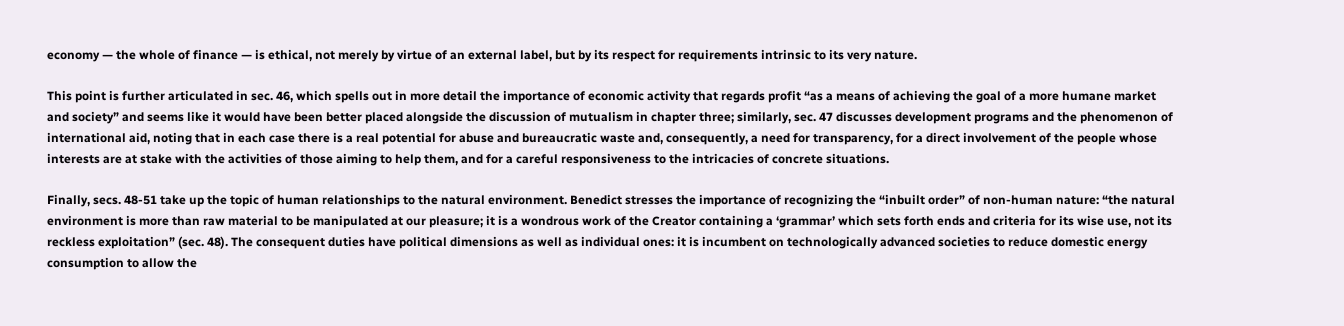economy — the whole of finance — is ethical, not merely by virtue of an external label, but by its respect for requirements intrinsic to its very nature.

This point is further articulated in sec. 46, which spells out in more detail the importance of economic activity that regards profit “as a means of achieving the goal of a more humane market and society” and seems like it would have been better placed alongside the discussion of mutualism in chapter three; similarly, sec. 47 discusses development programs and the phenomenon of international aid, noting that in each case there is a real potential for abuse and bureaucratic waste and, consequently, a need for transparency, for a direct involvement of the people whose interests are at stake with the activities of those aiming to help them, and for a careful responsiveness to the intricacies of concrete situations.

Finally, secs. 48-51 take up the topic of human relationships to the natural environment. Benedict stresses the importance of recognizing the “inbuilt order” of non-human nature: “the natural environment is more than raw material to be manipulated at our pleasure; it is a wondrous work of the Creator containing a ‘grammar’ which sets forth ends and criteria for its wise use, not its reckless exploitation” (sec. 48). The consequent duties have political dimensions as well as individual ones: it is incumbent on technologically advanced societies to reduce domestic energy consumption to allow the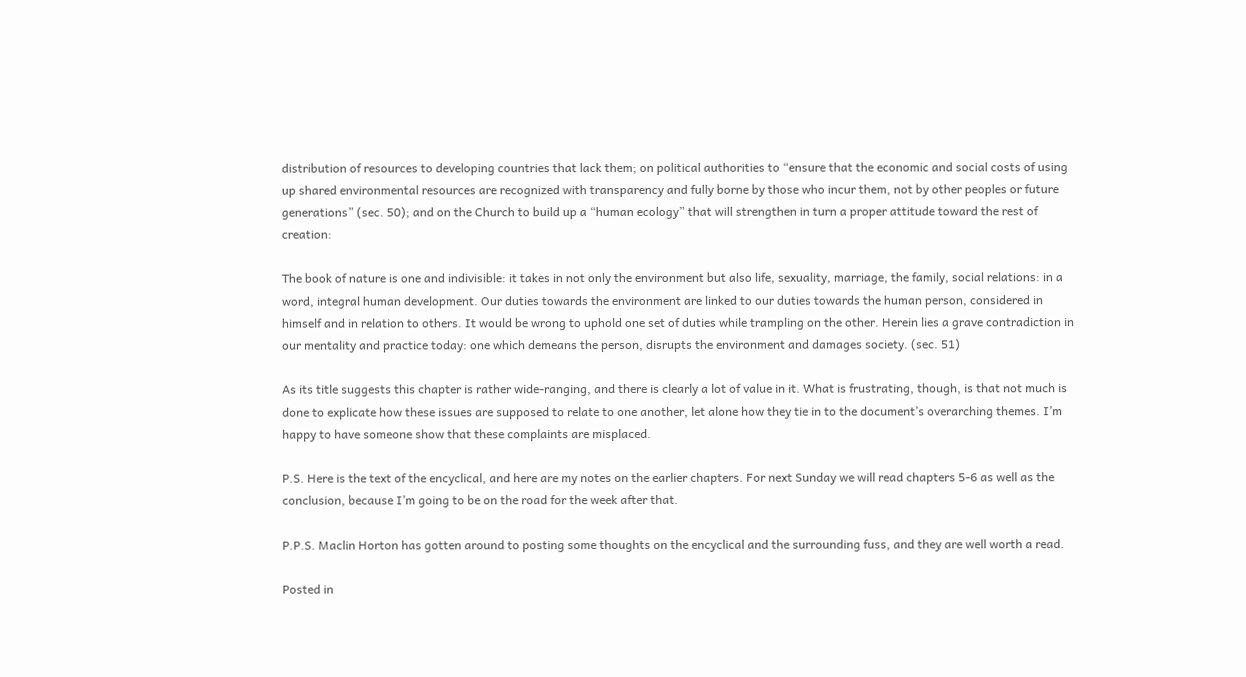distribution of resources to developing countries that lack them; on political authorities to “ensure that the economic and social costs of using up shared environmental resources are recognized with transparency and fully borne by those who incur them, not by other peoples or future generations” (sec. 50); and on the Church to build up a “human ecology” that will strengthen in turn a proper attitude toward the rest of creation:

The book of nature is one and indivisible: it takes in not only the environment but also life, sexuality, marriage, the family, social relations: in a word, integral human development. Our duties towards the environment are linked to our duties towards the human person, considered in himself and in relation to others. It would be wrong to uphold one set of duties while trampling on the other. Herein lies a grave contradiction in our mentality and practice today: one which demeans the person, disrupts the environment and damages society. (sec. 51)

As its title suggests this chapter is rather wide-ranging, and there is clearly a lot of value in it. What is frustrating, though, is that not much is done to explicate how these issues are supposed to relate to one another, let alone how they tie in to the document’s overarching themes. I’m happy to have someone show that these complaints are misplaced.

P.S. Here is the text of the encyclical, and here are my notes on the earlier chapters. For next Sunday we will read chapters 5-6 as well as the conclusion, because I’m going to be on the road for the week after that.

P.P.S. Maclin Horton has gotten around to posting some thoughts on the encyclical and the surrounding fuss, and they are well worth a read.

Posted in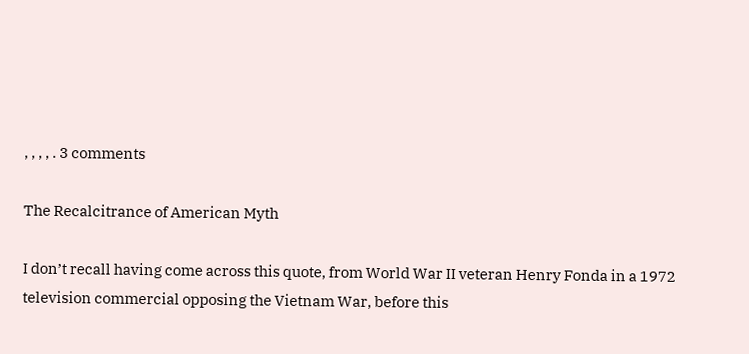, , , , . 3 comments

The Recalcitrance of American Myth

I don’t recall having come across this quote, from World War II veteran Henry Fonda in a 1972 television commercial opposing the Vietnam War, before this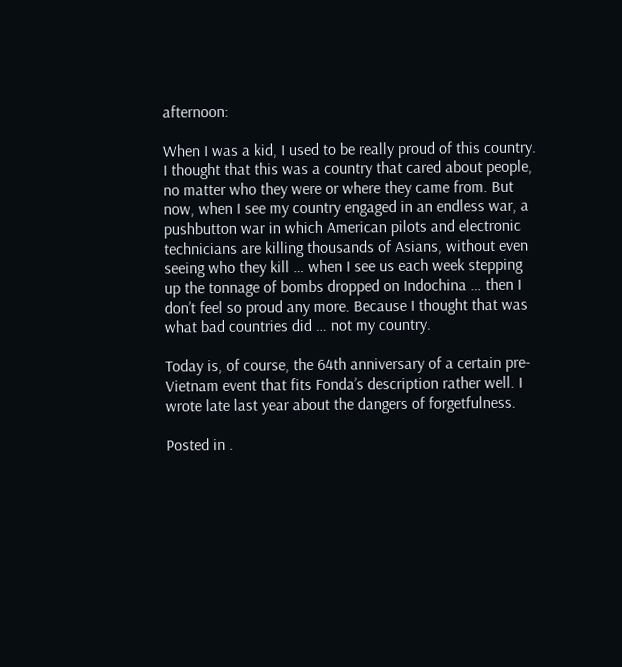afternoon:

When I was a kid, I used to be really proud of this country. I thought that this was a country that cared about people, no matter who they were or where they came from. But now, when I see my country engaged in an endless war, a pushbutton war in which American pilots and electronic technicians are killing thousands of Asians, without even seeing who they kill … when I see us each week stepping up the tonnage of bombs dropped on Indochina … then I don’t feel so proud any more. Because I thought that was what bad countries did … not my country.

Today is, of course, the 64th anniversary of a certain pre-Vietnam event that fits Fonda’s description rather well. I wrote late last year about the dangers of forgetfulness.

Posted in .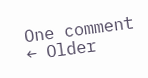One comment
← Older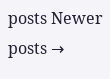posts Newer posts →